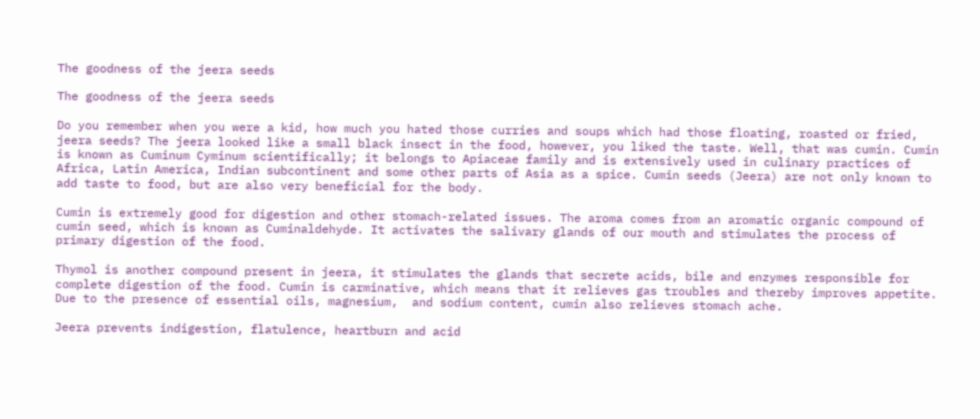The goodness of the jeera seeds

The goodness of the jeera seeds

Do you remember when you were a kid, how much you hated those curries and soups which had those floating, roasted or fried, jeera seeds? The jeera looked like a small black insect in the food, however, you liked the taste. Well, that was cumin. Cumin is known as Cuminum Cyminum scientifically; it belongs to Apiaceae family and is extensively used in culinary practices of  Africa, Latin America, Indian subcontinent and some other parts of Asia as a spice. Cumin seeds (Jeera) are not only known to add taste to food, but are also very beneficial for the body.

Cumin is extremely good for digestion and other stomach-related issues. The aroma comes from an aromatic organic compound of cumin seed, which is known as Cuminaldehyde. It activates the salivary glands of our mouth and stimulates the process of primary digestion of the food.

Thymol is another compound present in jeera, it stimulates the glands that secrete acids, bile and enzymes responsible for complete digestion of the food. Cumin is carminative, which means that it relieves gas troubles and thereby improves appetite. Due to the presence of essential oils, magnesium,  and sodium content, cumin also relieves stomach ache.

Jeera prevents indigestion, flatulence, heartburn and acid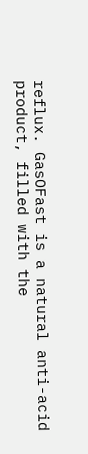reflux. GasOFast is a natural anti-acid product, filled with the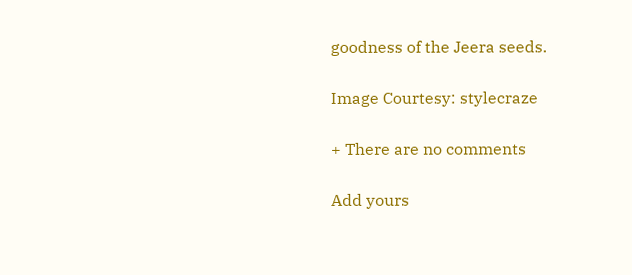goodness of the Jeera seeds.

Image Courtesy: stylecraze

+ There are no comments

Add yours